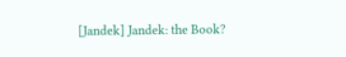[Jandek] Jandek: the Book?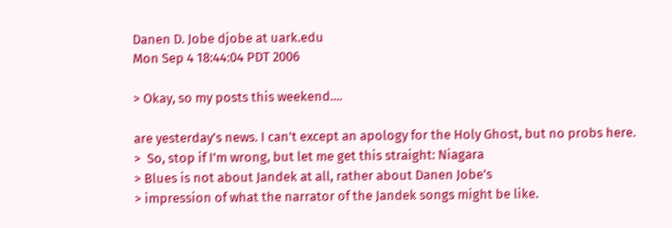Danen D. Jobe djobe at uark.edu
Mon Sep 4 18:44:04 PDT 2006

> Okay, so my posts this weekend....

are yesterday's news. I can't except an apology for the Holy Ghost, but no probs here.
>  So, stop if I'm wrong, but let me get this straight: Niagara
> Blues is not about Jandek at all, rather about Danen Jobe's
> impression of what the narrator of the Jandek songs might be like.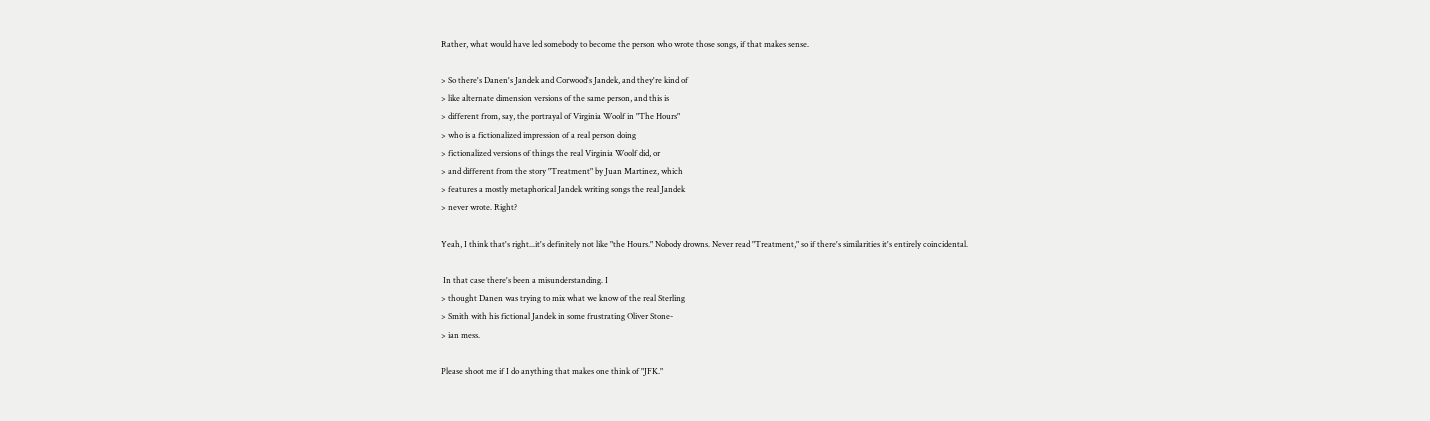Rather, what would have led somebody to become the person who wrote those songs, if that makes sense.

> So there's Danen's Jandek and Corwood's Jandek, and they're kind of
> like alternate dimension versions of the same person, and this is
> different from, say, the portrayal of Virginia Woolf in "The Hours"
> who is a fictionalized impression of a real person doing
> fictionalized versions of things the real Virginia Woolf did, or
> and different from the story "Treatment" by Juan Martinez, which
> features a mostly metaphorical Jandek writing songs the real Jandek
> never wrote. Right?

Yeah, I think that's right...it's definitely not like "the Hours." Nobody drowns. Never read "Treatment," so if there's similarities it's entirely coincidental.

 In that case there's been a misunderstanding. I
> thought Danen was trying to mix what we know of the real Sterling
> Smith with his fictional Jandek in some frustrating Oliver Stone-
> ian mess.

Please shoot me if I do anything that makes one think of "JFK."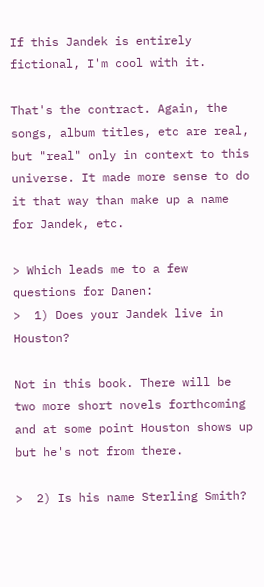If this Jandek is entirely fictional, I'm cool with it.

That's the contract. Again, the songs, album titles, etc are real, but "real" only in context to this universe. It made more sense to do it that way than make up a name for Jandek, etc.

> Which leads me to a few questions for Danen:
>  1) Does your Jandek live in Houston?

Not in this book. There will be two more short novels forthcoming and at some point Houston shows up but he's not from there.

>  2) Is his name Sterling Smith?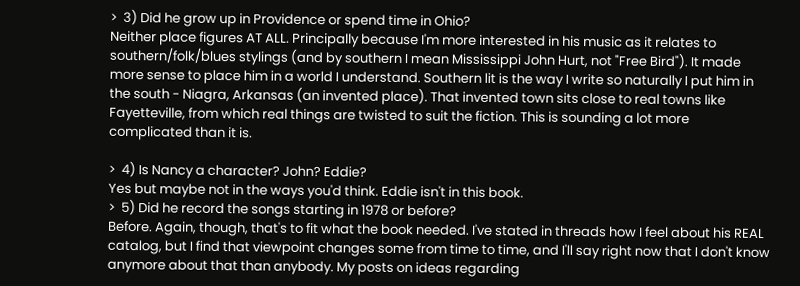>  3) Did he grow up in Providence or spend time in Ohio?
Neither place figures AT ALL. Principally because I'm more interested in his music as it relates to southern/folk/blues stylings (and by southern I mean Mississippi John Hurt, not "Free Bird"). It made more sense to place him in a world I understand. Southern lit is the way I write so naturally I put him in the south - Niagra, Arkansas (an invented place). That invented town sits close to real towns like Fayetteville, from which real things are twisted to suit the fiction. This is sounding a lot more complicated than it is.

>  4) Is Nancy a character? John? Eddie?
Yes but maybe not in the ways you'd think. Eddie isn't in this book.
>  5) Did he record the songs starting in 1978 or before?
Before. Again, though, that's to fit what the book needed. I've stated in threads how I feel about his REAL catalog, but I find that viewpoint changes some from time to time, and I'll say right now that I don't know anymore about that than anybody. My posts on ideas regarding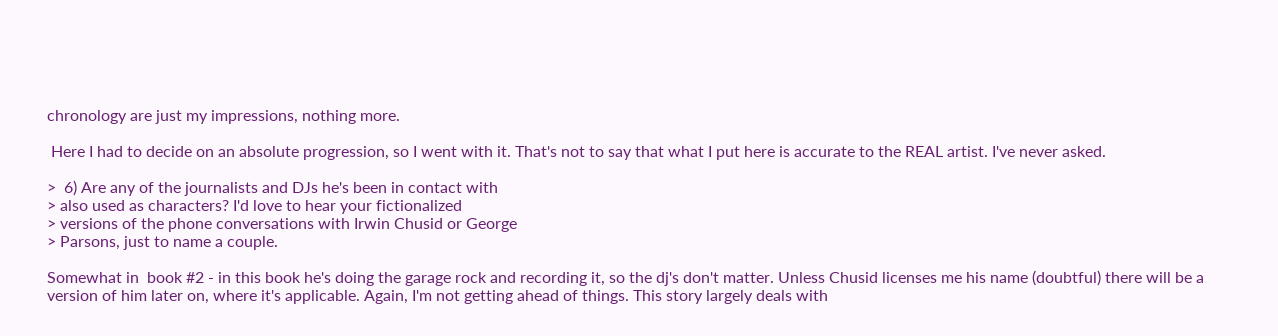chronology are just my impressions, nothing more.

 Here I had to decide on an absolute progression, so I went with it. That's not to say that what I put here is accurate to the REAL artist. I've never asked.

>  6) Are any of the journalists and DJs he's been in contact with
> also used as characters? I'd love to hear your fictionalized
> versions of the phone conversations with Irwin Chusid or George
> Parsons, just to name a couple.

Somewhat in  book #2 - in this book he's doing the garage rock and recording it, so the dj's don't matter. Unless Chusid licenses me his name (doubtful) there will be a version of him later on, where it's applicable. Again, I'm not getting ahead of things. This story largely deals with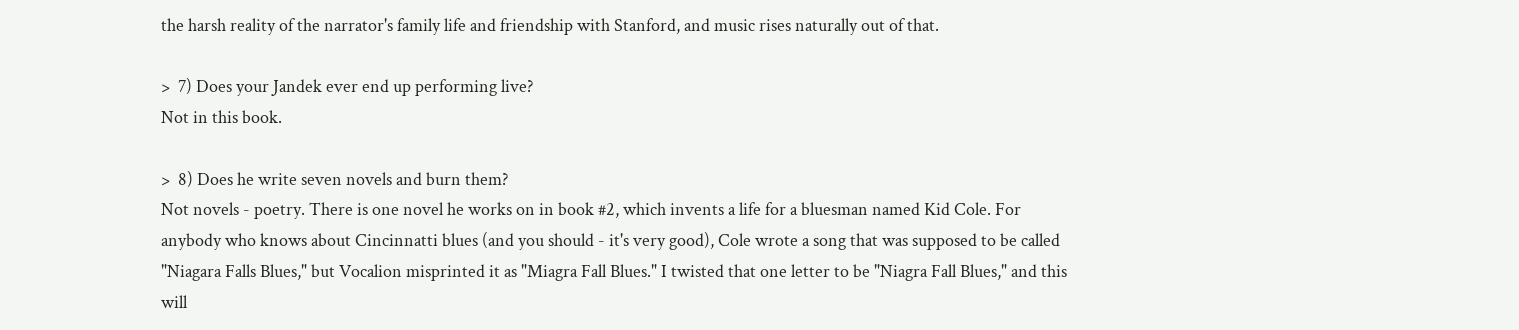the harsh reality of the narrator's family life and friendship with Stanford, and music rises naturally out of that.

>  7) Does your Jandek ever end up performing live?
Not in this book.

>  8) Does he write seven novels and burn them?
Not novels - poetry. There is one novel he works on in book #2, which invents a life for a bluesman named Kid Cole. For anybody who knows about Cincinnatti blues (and you should - it's very good), Cole wrote a song that was supposed to be called "Niagara Falls Blues," but Vocalion misprinted it as "Miagra Fall Blues." I twisted that one letter to be "Niagra Fall Blues," and this will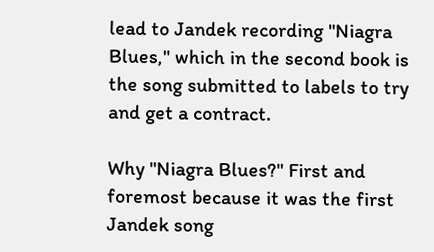lead to Jandek recording "Niagra Blues," which in the second book is the song submitted to labels to try and get a contract.

Why "Niagra Blues?" First and foremost because it was the first Jandek song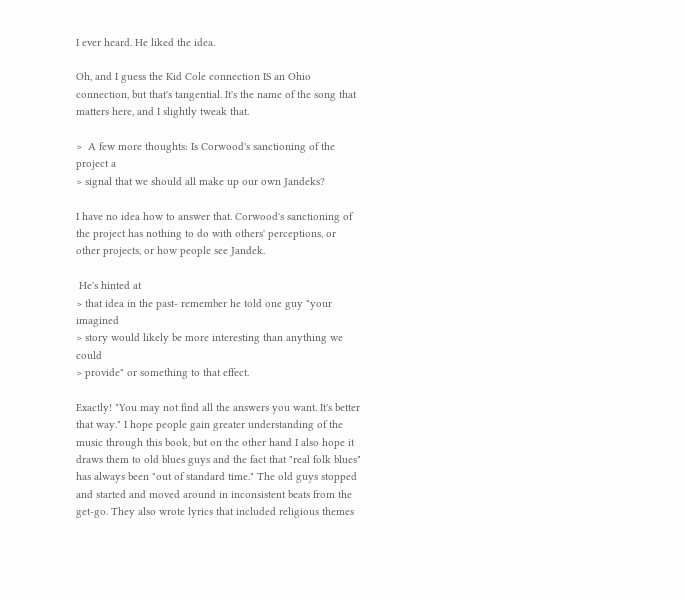I ever heard. He liked the idea.

Oh, and I guess the Kid Cole connection IS an Ohio connection, but that's tangential. It's the name of the song that matters here, and I slightly tweak that.

>  A few more thoughts: Is Corwood's sanctioning of the project a
> signal that we should all make up our own Jandeks?

I have no idea how to answer that. Corwood's sanctioning of the project has nothing to do with others' perceptions, or other projects, or how people see Jandek.

 He's hinted at
> that idea in the past- remember he told one guy "your imagined
> story would likely be more interesting than anything we could
> provide" or something to that effect.

Exactly! "You may not find all the answers you want. It's better that way." I hope people gain greater understanding of the music through this book, but on the other hand I also hope it draws them to old blues guys and the fact that "real folk blues" has always been "out of standard time." The old guys stopped and started and moved around in inconsistent beats from the get-go. They also wrote lyrics that included religious themes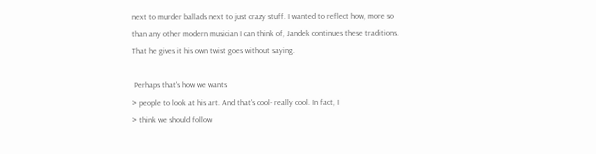next to murder ballads next to just crazy stuff. I wanted to reflect how, more so than any other modern musician I can think of, Jandek continues these traditions. That he gives it his own twist goes without saying.

 Perhaps that's how we wants
> people to look at his art. And that's cool- really cool. In fact, I
> think we should follow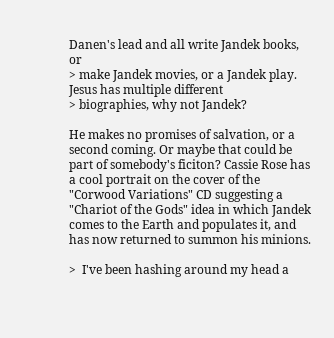Danen's lead and all write Jandek books, or
> make Jandek movies, or a Jandek play. Jesus has multiple different
> biographies, why not Jandek?

He makes no promises of salvation, or a second coming. Or maybe that could be part of somebody's ficiton? Cassie Rose has a cool portrait on the cover of the "Corwood Variations" CD suggesting a "Chariot of the Gods" idea in which Jandek comes to the Earth and populates it, and has now returned to summon his minions.

>  I've been hashing around my head a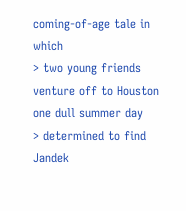coming-of-age tale in which
> two young friends venture off to Houston one dull summer day
> determined to find Jandek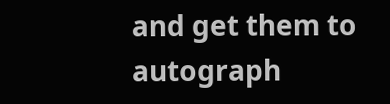and get them to autograph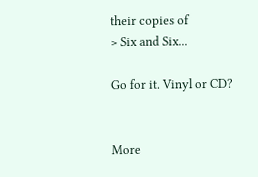their copies of
> Six and Six...

Go for it. Vinyl or CD?


More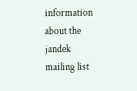information about the jandek mailing list